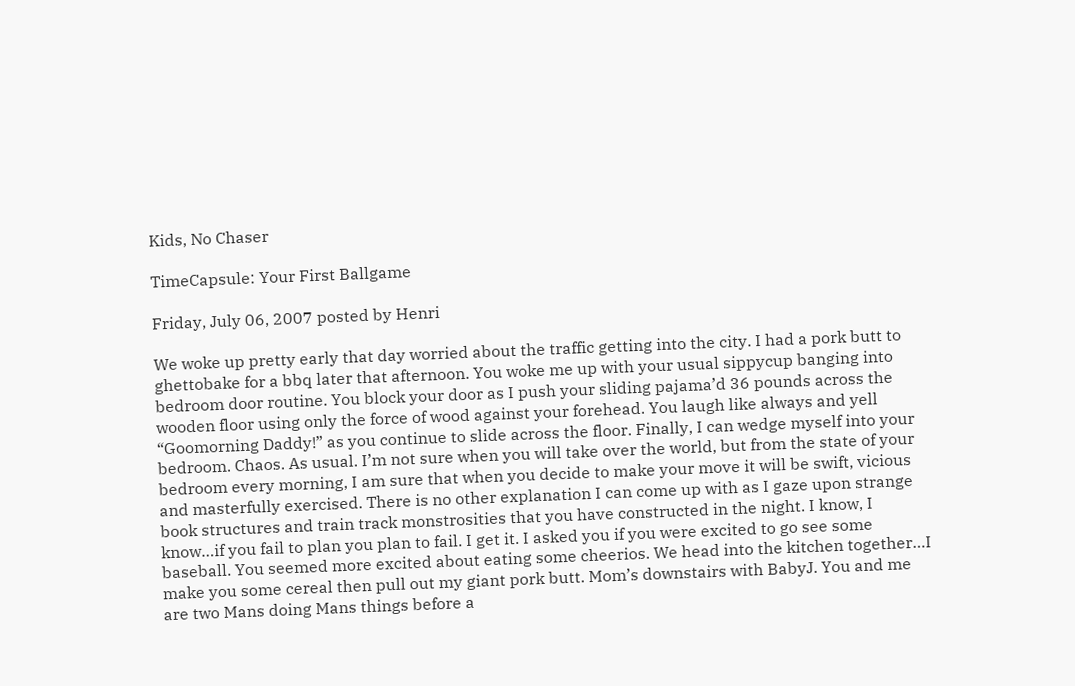Kids, No Chaser

TimeCapsule: Your First Ballgame

Friday, July 06, 2007 posted by Henri

We woke up pretty early that day worried about the traffic getting into the city. I had a pork butt to ghettobake for a bbq later that afternoon. You woke me up with your usual sippycup banging into bedroom door routine. You block your door as I push your sliding pajama’d 36 pounds across the wooden floor using only the force of wood against your forehead. You laugh like always and yell “Goomorning Daddy!” as you continue to slide across the floor. Finally, I can wedge myself into your bedroom. Chaos. As usual. I’m not sure when you will take over the world, but from the state of your bedroom every morning, I am sure that when you decide to make your move it will be swift, vicious and masterfully exercised. There is no other explanation I can come up with as I gaze upon strange book structures and train track monstrosities that you have constructed in the night. I know, I know…if you fail to plan you plan to fail. I get it. I asked you if you were excited to go see some baseball. You seemed more excited about eating some cheerios. We head into the kitchen together…I make you some cereal then pull out my giant pork butt. Mom’s downstairs with BabyJ. You and me are two Mans doing Mans things before a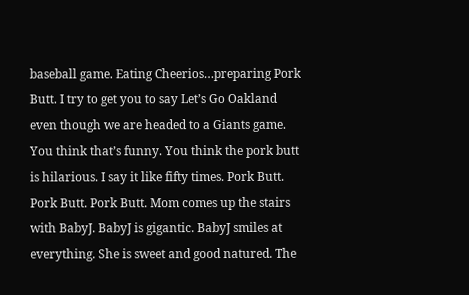baseball game. Eating Cheerios…preparing Pork Butt. I try to get you to say Let’s Go Oakland even though we are headed to a Giants game. You think that’s funny. You think the pork butt is hilarious. I say it like fifty times. Pork Butt. Pork Butt. Pork Butt. Mom comes up the stairs with BabyJ. BabyJ is gigantic. BabyJ smiles at everything. She is sweet and good natured. The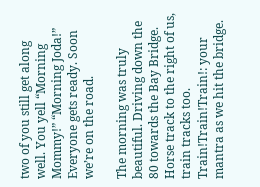two of you still get along well. You yell “Morning Mommy!” “Morning Joda!” Everyone gets ready. Soon we’re on the road.

The morning was truly beautiful. Driving down the 80 towards the Bay Bridge. Horse track to the right of us, train tracks too. Train!Train!Train!: your mantra as we hit the bridge.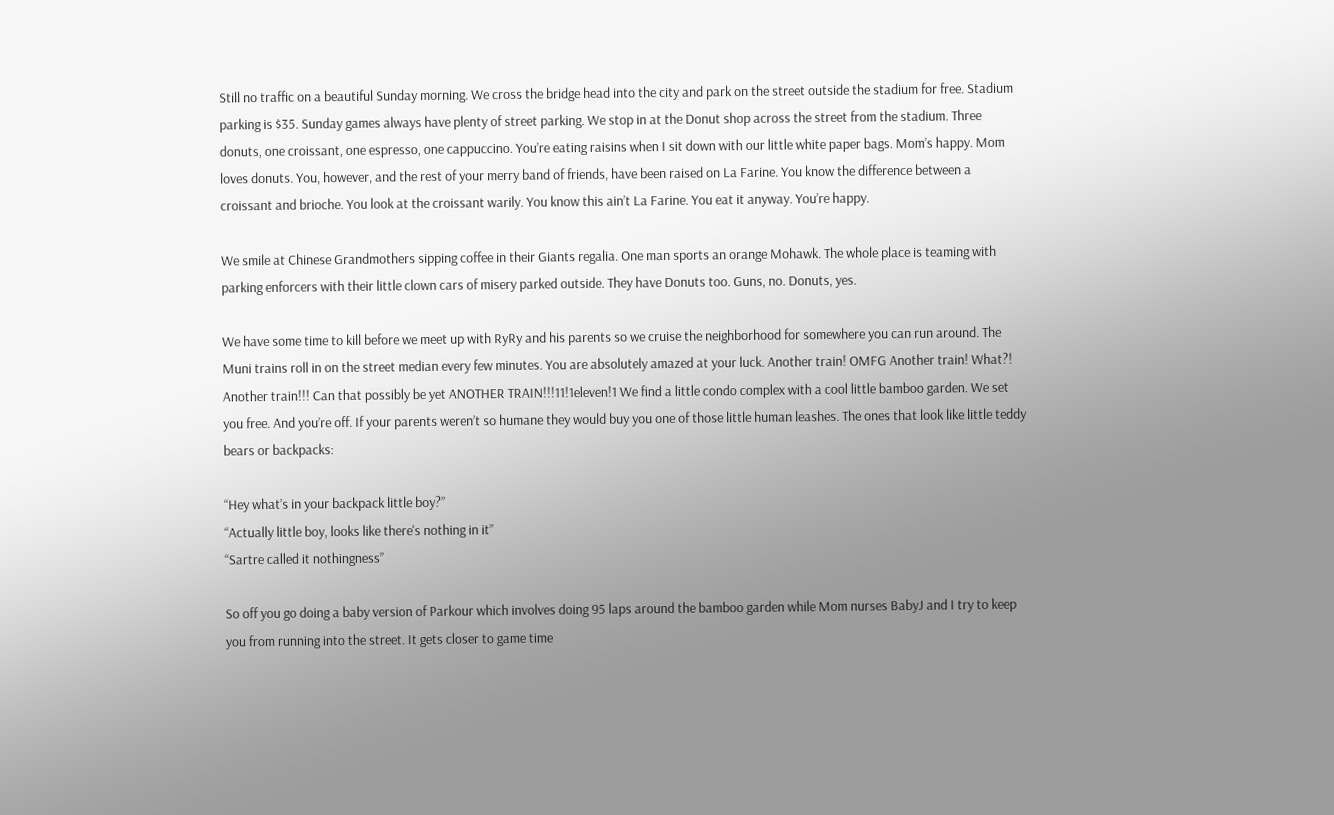Still no traffic on a beautiful Sunday morning. We cross the bridge head into the city and park on the street outside the stadium for free. Stadium parking is $35. Sunday games always have plenty of street parking. We stop in at the Donut shop across the street from the stadium. Three donuts, one croissant, one espresso, one cappuccino. You’re eating raisins when I sit down with our little white paper bags. Mom’s happy. Mom loves donuts. You, however, and the rest of your merry band of friends, have been raised on La Farine. You know the difference between a croissant and brioche. You look at the croissant warily. You know this ain’t La Farine. You eat it anyway. You’re happy.

We smile at Chinese Grandmothers sipping coffee in their Giants regalia. One man sports an orange Mohawk. The whole place is teaming with parking enforcers with their little clown cars of misery parked outside. They have Donuts too. Guns, no. Donuts, yes.

We have some time to kill before we meet up with RyRy and his parents so we cruise the neighborhood for somewhere you can run around. The Muni trains roll in on the street median every few minutes. You are absolutely amazed at your luck. Another train! OMFG Another train! What?! Another train!!! Can that possibly be yet ANOTHER TRAIN!!!11!1eleven!1 We find a little condo complex with a cool little bamboo garden. We set you free. And you’re off. If your parents weren’t so humane they would buy you one of those little human leashes. The ones that look like little teddy bears or backpacks:

“Hey what’s in your backpack little boy?”
“Actually little boy, looks like there's nothing in it”
“Sartre called it nothingness”

So off you go doing a baby version of Parkour which involves doing 95 laps around the bamboo garden while Mom nurses BabyJ and I try to keep you from running into the street. It gets closer to game time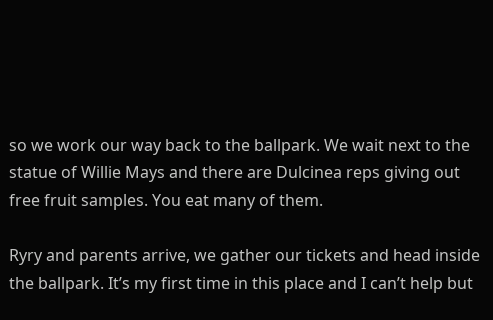so we work our way back to the ballpark. We wait next to the statue of Willie Mays and there are Dulcinea reps giving out free fruit samples. You eat many of them.

Ryry and parents arrive, we gather our tickets and head inside the ballpark. It’s my first time in this place and I can’t help but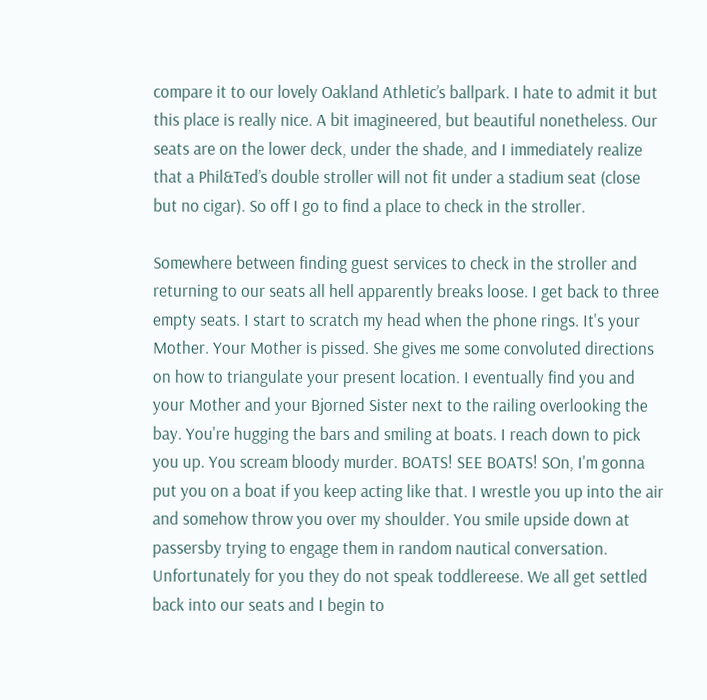compare it to our lovely Oakland Athletic’s ballpark. I hate to admit it but this place is really nice. A bit imagineered, but beautiful nonetheless. Our seats are on the lower deck, under the shade, and I immediately realize that a Phil&Ted’s double stroller will not fit under a stadium seat (close but no cigar). So off I go to find a place to check in the stroller.

Somewhere between finding guest services to check in the stroller and returning to our seats all hell apparently breaks loose. I get back to three empty seats. I start to scratch my head when the phone rings. It's your Mother. Your Mother is pissed. She gives me some convoluted directions on how to triangulate your present location. I eventually find you and your Mother and your Bjorned Sister next to the railing overlooking the bay. You're hugging the bars and smiling at boats. I reach down to pick you up. You scream bloody murder. BOATS! SEE BOATS! SOn, I'm gonna put you on a boat if you keep acting like that. I wrestle you up into the air and somehow throw you over my shoulder. You smile upside down at passersby trying to engage them in random nautical conversation. Unfortunately for you they do not speak toddlereese. We all get settled back into our seats and I begin to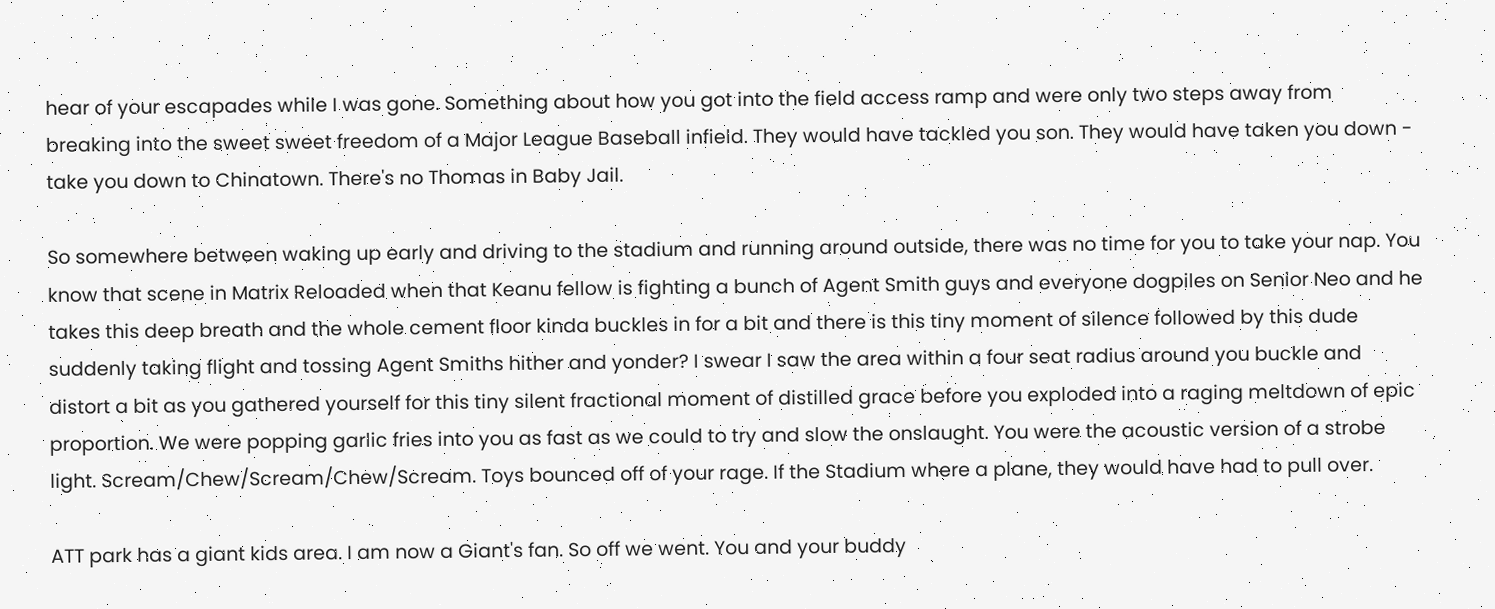hear of your escapades while I was gone. Something about how you got into the field access ramp and were only two steps away from breaking into the sweet sweet freedom of a Major League Baseball infield. They would have tackled you son. They would have taken you down - take you down to Chinatown. There's no Thomas in Baby Jail.

So somewhere between waking up early and driving to the stadium and running around outside, there was no time for you to take your nap. You know that scene in Matrix Reloaded when that Keanu fellow is fighting a bunch of Agent Smith guys and everyone dogpiles on Senior Neo and he takes this deep breath and the whole cement floor kinda buckles in for a bit and there is this tiny moment of silence followed by this dude suddenly taking flight and tossing Agent Smiths hither and yonder? I swear I saw the area within a four seat radius around you buckle and distort a bit as you gathered yourself for this tiny silent fractional moment of distilled grace before you exploded into a raging meltdown of epic proportion. We were popping garlic fries into you as fast as we could to try and slow the onslaught. You were the acoustic version of a strobe light. Scream/Chew/Scream/Chew/Scream. Toys bounced off of your rage. If the Stadium where a plane, they would have had to pull over.

ATT park has a giant kids area. I am now a Giant's fan. So off we went. You and your buddy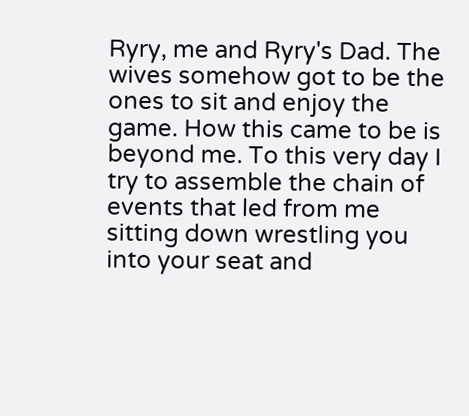Ryry, me and Ryry's Dad. The wives somehow got to be the ones to sit and enjoy the game. How this came to be is beyond me. To this very day I try to assemble the chain of events that led from me sitting down wrestling you into your seat and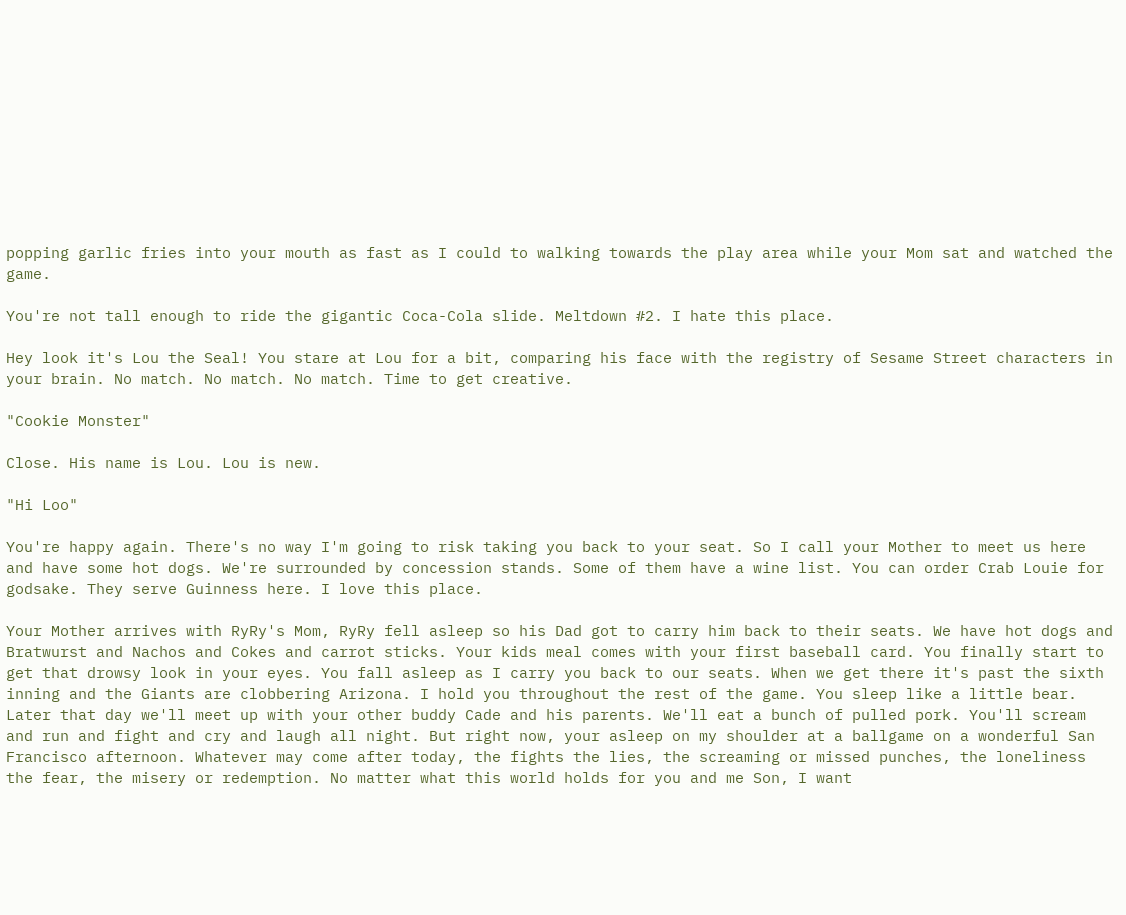popping garlic fries into your mouth as fast as I could to walking towards the play area while your Mom sat and watched the game.

You're not tall enough to ride the gigantic Coca-Cola slide. Meltdown #2. I hate this place.

Hey look it's Lou the Seal! You stare at Lou for a bit, comparing his face with the registry of Sesame Street characters in your brain. No match. No match. No match. Time to get creative.

"Cookie Monster"

Close. His name is Lou. Lou is new.

"Hi Loo"

You're happy again. There's no way I'm going to risk taking you back to your seat. So I call your Mother to meet us here and have some hot dogs. We're surrounded by concession stands. Some of them have a wine list. You can order Crab Louie for godsake. They serve Guinness here. I love this place.

Your Mother arrives with RyRy's Mom, RyRy fell asleep so his Dad got to carry him back to their seats. We have hot dogs and Bratwurst and Nachos and Cokes and carrot sticks. Your kids meal comes with your first baseball card. You finally start to get that drowsy look in your eyes. You fall asleep as I carry you back to our seats. When we get there it's past the sixth inning and the Giants are clobbering Arizona. I hold you throughout the rest of the game. You sleep like a little bear. Later that day we'll meet up with your other buddy Cade and his parents. We'll eat a bunch of pulled pork. You'll scream and run and fight and cry and laugh all night. But right now, your asleep on my shoulder at a ballgame on a wonderful San Francisco afternoon. Whatever may come after today, the fights the lies, the screaming or missed punches, the loneliness the fear, the misery or redemption. No matter what this world holds for you and me Son, I want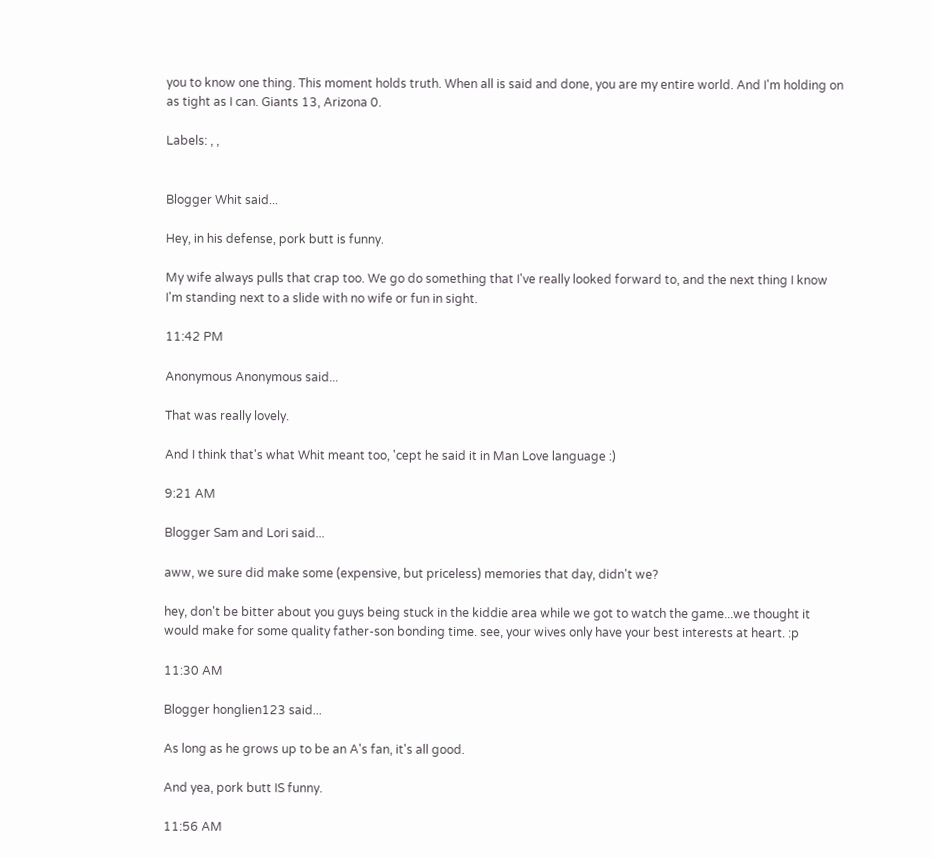you to know one thing. This moment holds truth. When all is said and done, you are my entire world. And I'm holding on as tight as I can. Giants 13, Arizona 0.

Labels: , ,


Blogger Whit said...

Hey, in his defense, pork butt is funny.

My wife always pulls that crap too. We go do something that I've really looked forward to, and the next thing I know I'm standing next to a slide with no wife or fun in sight.

11:42 PM

Anonymous Anonymous said...

That was really lovely.

And I think that's what Whit meant too, 'cept he said it in Man Love language :)

9:21 AM

Blogger Sam and Lori said...

aww, we sure did make some (expensive, but priceless) memories that day, didn't we?

hey, don't be bitter about you guys being stuck in the kiddie area while we got to watch the game...we thought it would make for some quality father-son bonding time. see, your wives only have your best interests at heart. :p

11:30 AM

Blogger honglien123 said...

As long as he grows up to be an A's fan, it's all good.

And yea, pork butt IS funny.

11:56 AM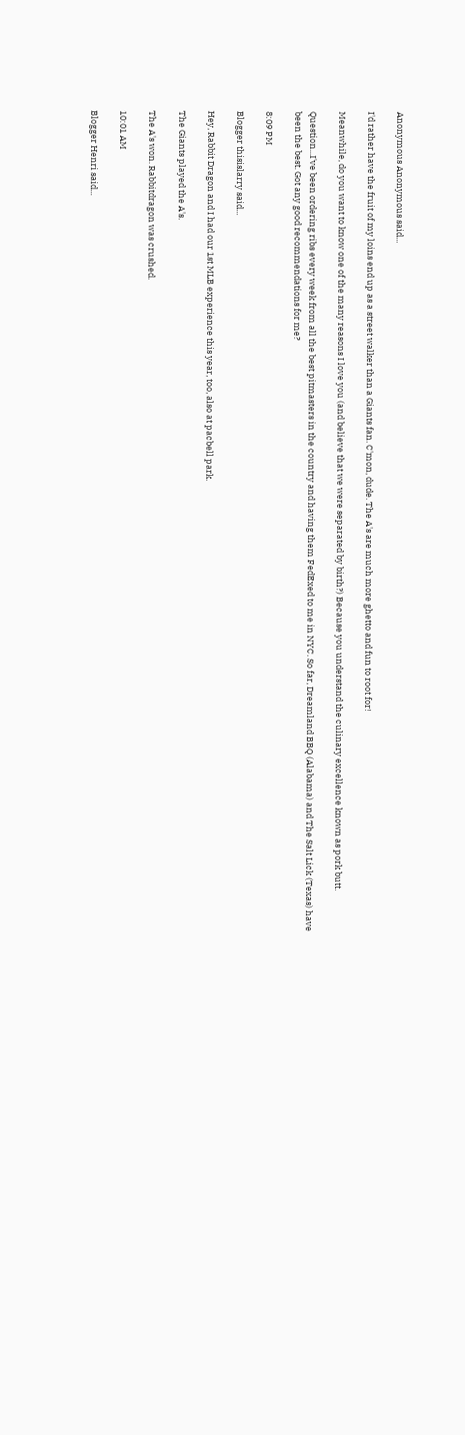Anonymous Anonymous said...

I'd rather have the fruit of my loins end up as a street walker than a Giants fan. C'mon, dude. The A's are much more ghetto and fun to root for!

Meanwhile, do you want to know one of the many reasons I love you (and believe that we were separated by birth?) Because you understand the culinary excellence known as pork butt.

Question...I've been ordering ribs every week from all the best pitmasters in the country and having them FedExed to me in NYC. So far, Dreamland BBQ (Alabama) and The Salt Lick (Texas) have been the best. Got any good recommendations for me?

8:09 PM

Blogger thisislarry said...

Hey, Rabbit Dragon and I had our 1st MLB experience this year, too, also at pacbell park.

The Giants played the A's.

The A's won. Rabbitdragon was crushed.

10:01 AM

Blogger Henri said...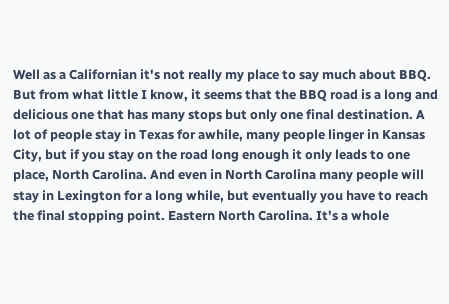Well as a Californian it's not really my place to say much about BBQ. But from what little I know, it seems that the BBQ road is a long and delicious one that has many stops but only one final destination. A lot of people stay in Texas for awhile, many people linger in Kansas City, but if you stay on the road long enough it only leads to one place, North Carolina. And even in North Carolina many people will stay in Lexington for a long while, but eventually you have to reach the final stopping point. Eastern North Carolina. It's a whole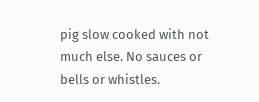pig slow cooked with not much else. No sauces or bells or whistles.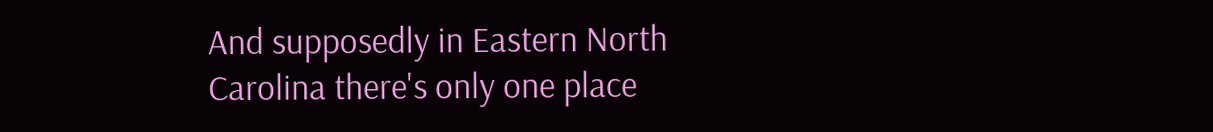And supposedly in Eastern North Carolina there's only one place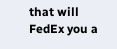that will FedEx you a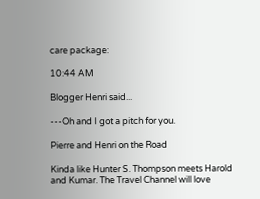care package:

10:44 AM

Blogger Henri said...

---Oh and I got a pitch for you.

Pierre and Henri on the Road

Kinda like Hunter S. Thompson meets Harold and Kumar. The Travel Channel will love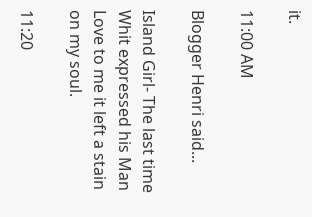it.

11:00 AM

Blogger Henri said...

Island Girl- The last time Whit expressed his Man Love to me it left a stain on my soul.

11:20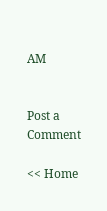AM


Post a Comment

<< Home